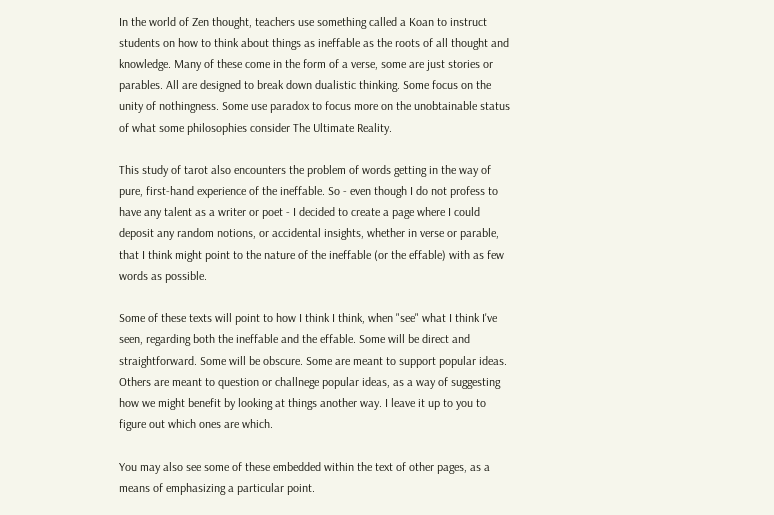In the world of Zen thought, teachers use something called a Koan to instruct students on how to think about things as ineffable as the roots of all thought and knowledge. Many of these come in the form of a verse, some are just stories or parables. All are designed to break down dualistic thinking. Some focus on the unity of nothingness. Some use paradox to focus more on the unobtainable status of what some philosophies consider The Ultimate Reality.

This study of tarot also encounters the problem of words getting in the way of pure, first-hand experience of the ineffable. So - even though I do not profess to have any talent as a writer or poet - I decided to create a page where I could deposit any random notions, or accidental insights, whether in verse or parable, that I think might point to the nature of the ineffable (or the effable) with as few words as possible.

Some of these texts will point to how I think I think, when "see" what I think I've seen, regarding both the ineffable and the effable. Some will be direct and straightforward. Some will be obscure. Some are meant to support popular ideas. Others are meant to question or challnege popular ideas, as a way of suggesting how we might benefit by looking at things another way. I leave it up to you to figure out which ones are which.

You may also see some of these embedded within the text of other pages, as a means of emphasizing a particular point.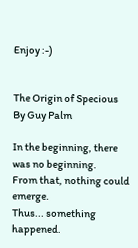Enjoy :-)


The Origin of Specious
By Guy Palm

In the beginning, there was no beginning.
From that, nothing could emerge.
Thus... something happened.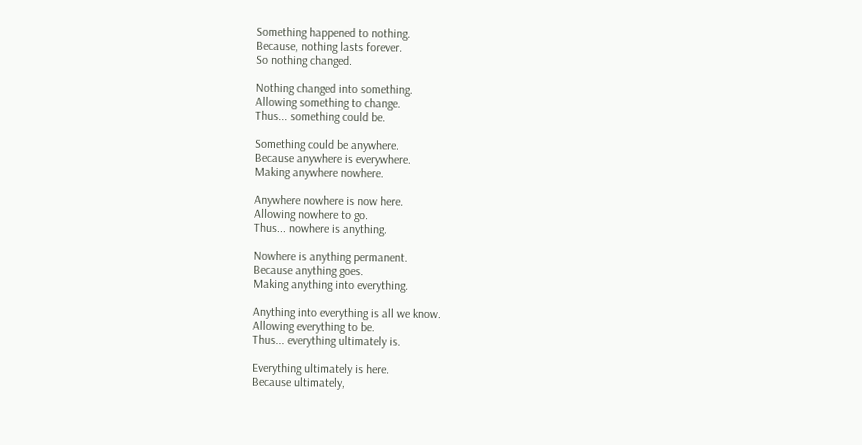Something happened to nothing.
Because, nothing lasts forever.
So nothing changed.

Nothing changed into something.
Allowing something to change.
Thus... something could be.

Something could be anywhere.
Because anywhere is everywhere.
Making anywhere nowhere.

Anywhere nowhere is now here.
Allowing nowhere to go.
Thus... nowhere is anything.

Nowhere is anything permanent.
Because anything goes.
Making anything into everything.

Anything into everything is all we know.
Allowing everything to be.
Thus... everything ultimately is.

Everything ultimately is here.
Because ultimately,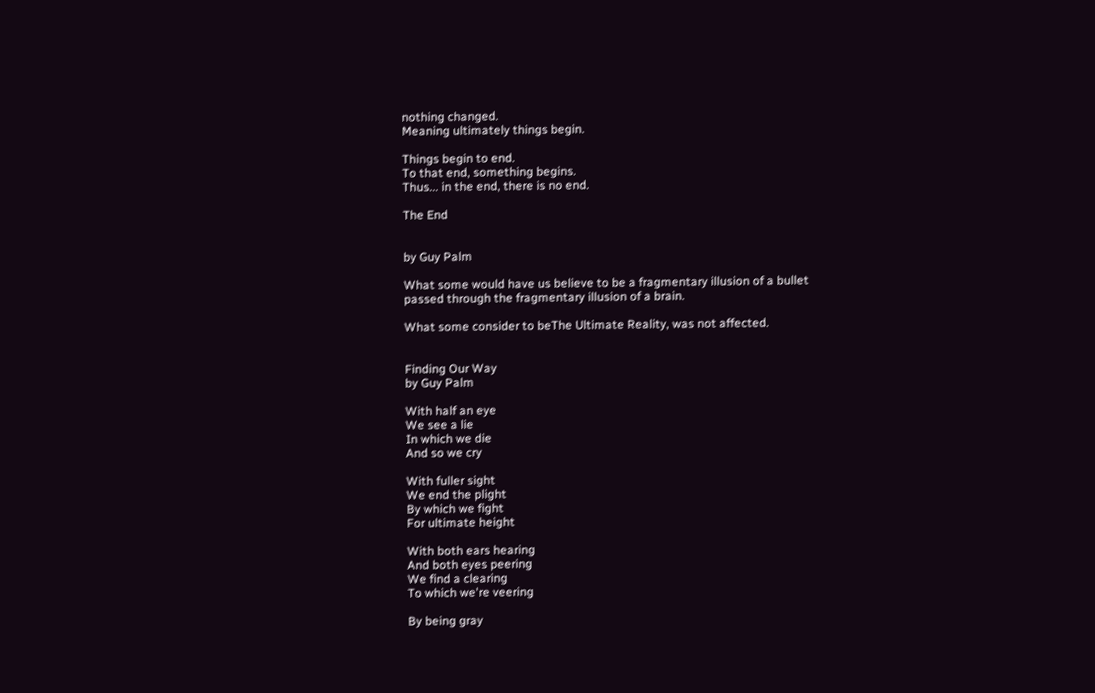nothing changed.
Meaning ultimately things begin.

Things begin to end.
To that end, something begins.
Thus... in the end, there is no end.

The End


by Guy Palm

What some would have us believe to be a fragmentary illusion of a bullet
passed through the fragmentary illusion of a brain.

What some consider to beThe Ultimate Reality, was not affected.


Finding Our Way
by Guy Palm

With half an eye
We see a lie
In which we die
And so we cry

With fuller sight
We end the plight
By which we fight
For ultimate height

With both ears hearing
And both eyes peering
We find a clearing
To which we're veering

By being gray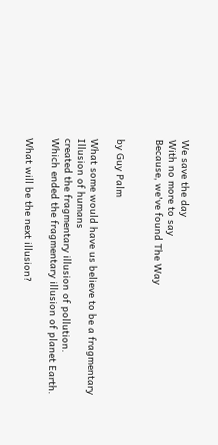We save the day
With no more to say
Because, we've found The Way


by Guy Palm

What some would have us believe to be a fragmentary Illusion of humans
created the fragmentary illusion of pollution.
Which ended the fragmentary illusion of planet Earth.

What will be the next illusion?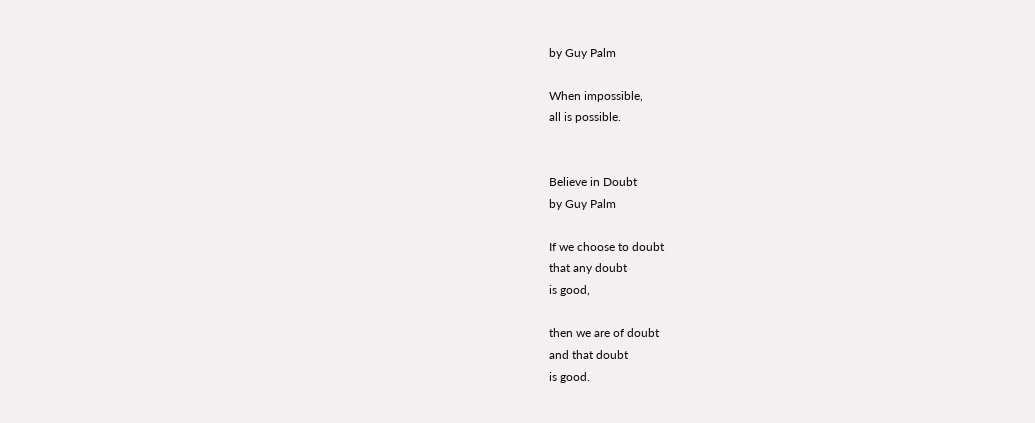by Guy Palm

When impossible,
all is possible.


Believe in Doubt
by Guy Palm

If we choose to doubt
that any doubt
is good,

then we are of doubt
and that doubt
is good.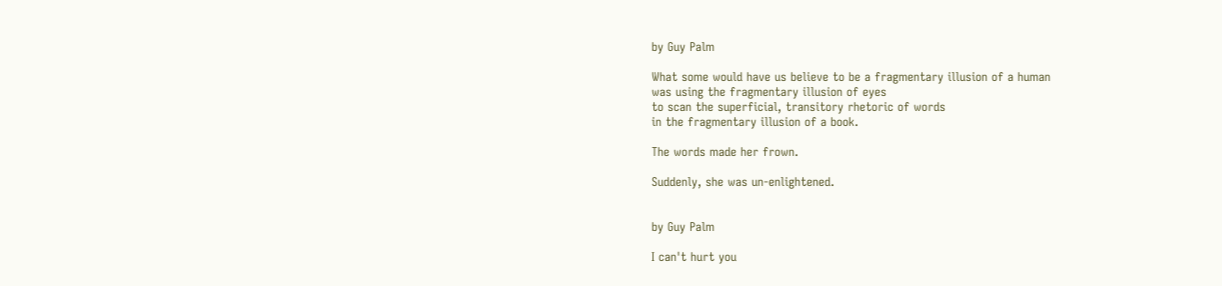by Guy Palm

What some would have us believe to be a fragmentary illusion of a human
was using the fragmentary illusion of eyes
to scan the superficial, transitory rhetoric of words
in the fragmentary illusion of a book.

The words made her frown.

Suddenly, she was un-enlightened.


by Guy Palm

I can't hurt you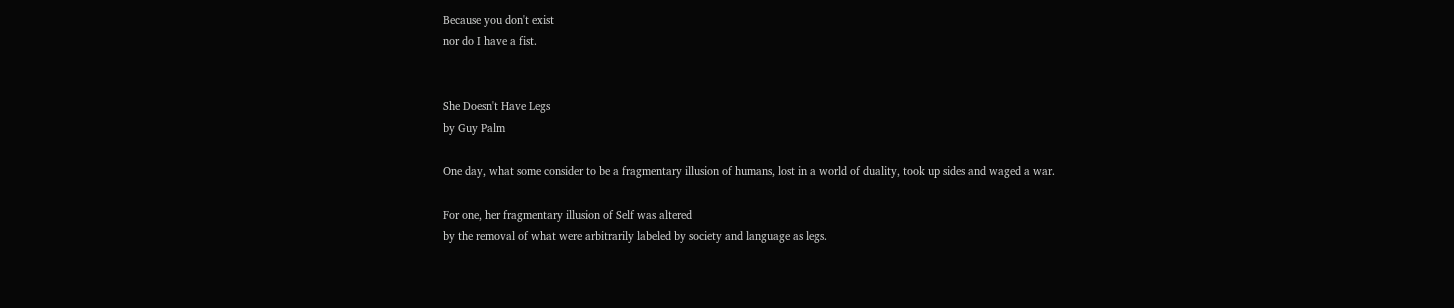Because you don't exist
nor do I have a fist.


She Doesn't Have Legs
by Guy Palm

One day, what some consider to be a fragmentary illusion of humans, lost in a world of duality, took up sides and waged a war.

For one, her fragmentary illusion of Self was altered
by the removal of what were arbitrarily labeled by society and language as legs.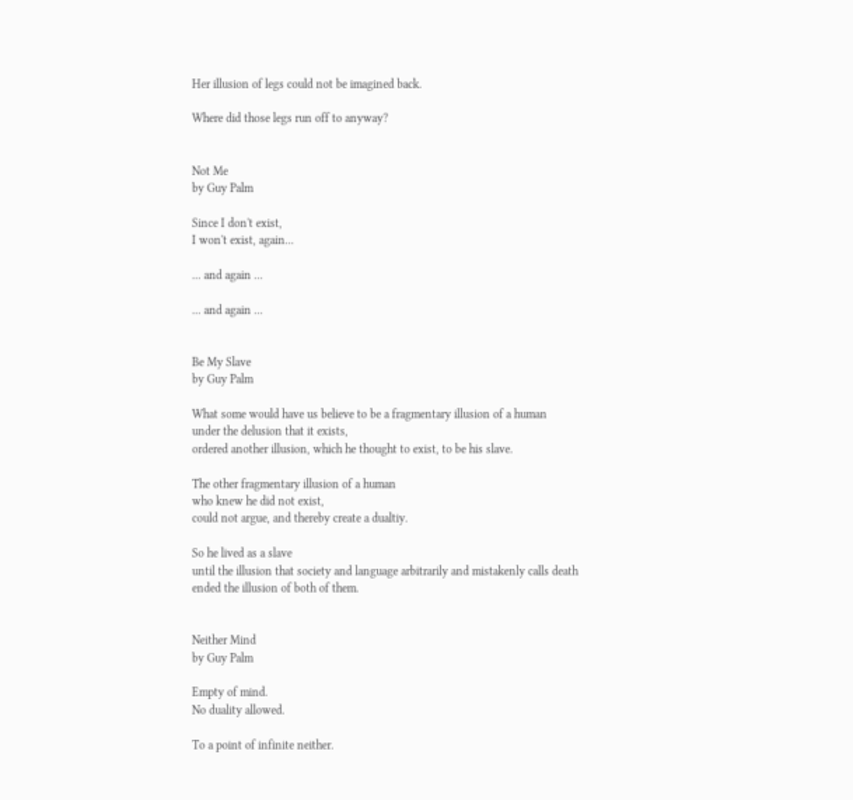Her illusion of legs could not be imagined back.

Where did those legs run off to anyway?


Not Me
by Guy Palm

Since I don't exist,
I won't exist, again...

... and again ...

... and again ...


Be My Slave
by Guy Palm

What some would have us believe to be a fragmentary illusion of a human
under the delusion that it exists,
ordered another illusion, which he thought to exist, to be his slave.

The other fragmentary illusion of a human
who knew he did not exist,
could not argue, and thereby create a dualtiy.

So he lived as a slave
until the illusion that society and language arbitrarily and mistakenly calls death
ended the illusion of both of them.


Neither Mind
by Guy Palm

Empty of mind.
No duality allowed.

To a point of infinite neither.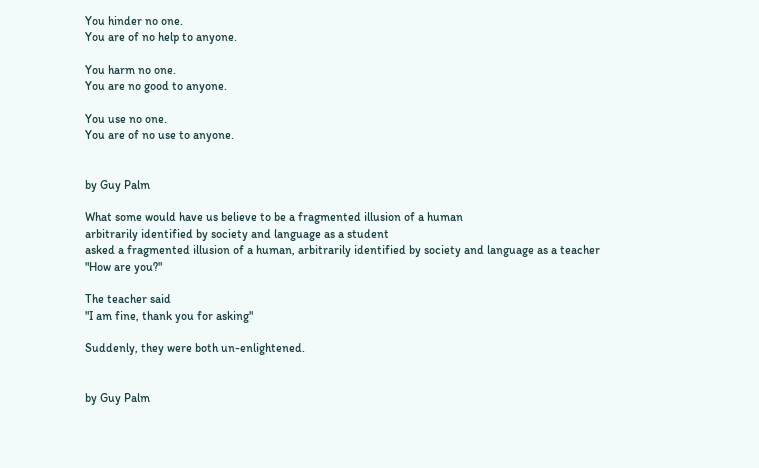You hinder no one.
You are of no help to anyone.

You harm no one.
You are no good to anyone.

You use no one.
You are of no use to anyone.


by Guy Palm

What some would have us believe to be a fragmented illusion of a human
arbitrarily identified by society and language as a student
asked a fragmented illusion of a human, arbitrarily identified by society and language as a teacher
"How are you?"

The teacher said
"I am fine, thank you for asking"

Suddenly, they were both un-enlightened.


by Guy Palm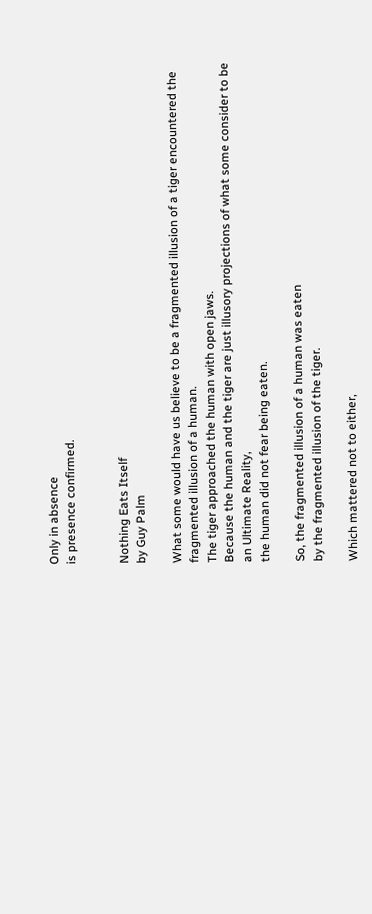Only in absence
is presence confirmed.


Nothing Eats Itself
by Guy Palm

What some would have us believe to be a fragmented illusion of a tiger encountered the fragmented illusion of a human.
The tiger approached the human with open jaws.
Because the human and the tiger are just illusory projections of what some consider to be an Ultimate Reality,
the human did not fear being eaten.

So, the fragmented illusion of a human was eaten
by the fragmented illusion of the tiger.

Which mattered not to either,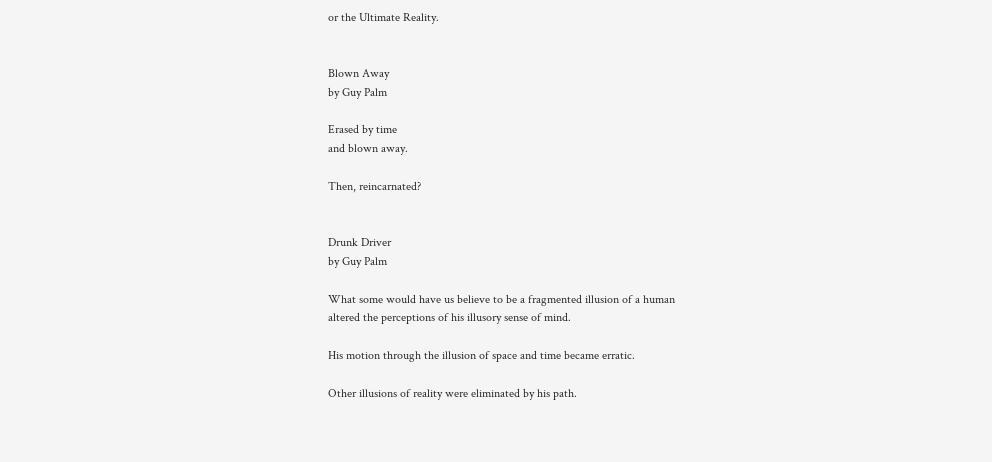or the Ultimate Reality.


Blown Away
by Guy Palm

Erased by time
and blown away.

Then, reincarnated?


Drunk Driver
by Guy Palm

What some would have us believe to be a fragmented illusion of a human
altered the perceptions of his illusory sense of mind.

His motion through the illusion of space and time became erratic.

Other illusions of reality were eliminated by his path.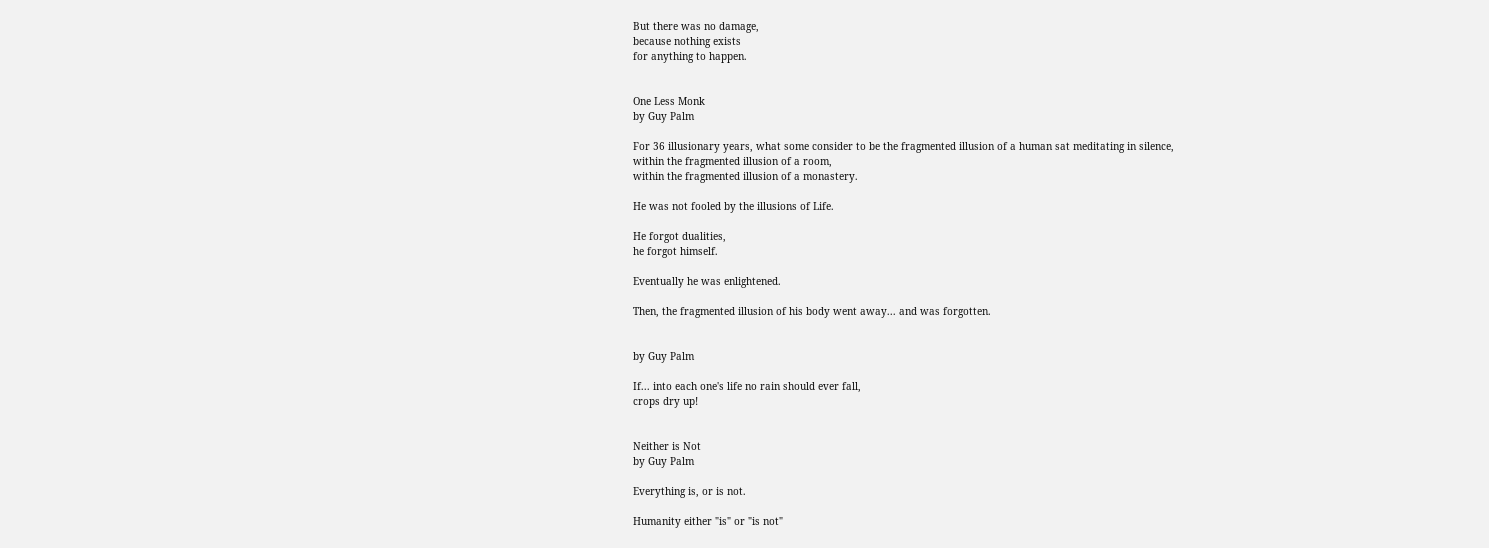But there was no damage,
because nothing exists
for anything to happen.


One Less Monk
by Guy Palm

For 36 illusionary years, what some consider to be the fragmented illusion of a human sat meditating in silence,
within the fragmented illusion of a room,
within the fragmented illusion of a monastery.

He was not fooled by the illusions of Life.

He forgot dualities,
he forgot himself.

Eventually he was enlightened.

Then, the fragmented illusion of his body went away... and was forgotten.


by Guy Palm

If... into each one's life no rain should ever fall,
crops dry up!


Neither is Not
by Guy Palm

Everything is, or is not.

Humanity either "is" or "is not"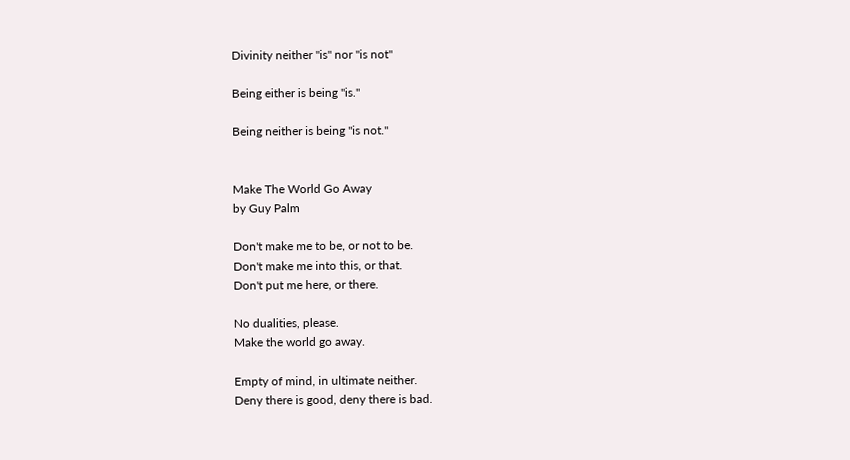Divinity neither "is" nor "is not"

Being either is being "is."

Being neither is being "is not."


Make The World Go Away
by Guy Palm

Don't make me to be, or not to be.
Don't make me into this, or that.
Don't put me here, or there.

No dualities, please.
Make the world go away.

Empty of mind, in ultimate neither.
Deny there is good, deny there is bad.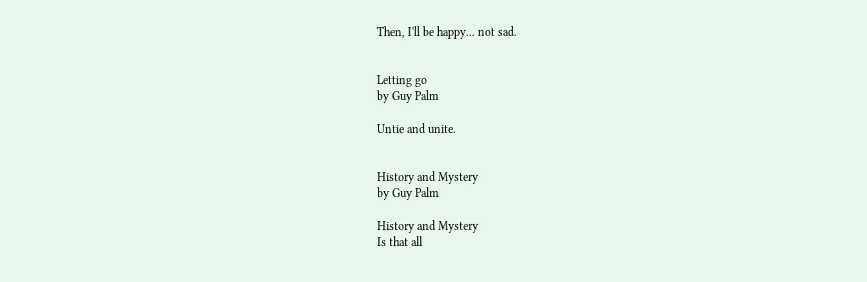Then, I'll be happy... not sad.


Letting go
by Guy Palm

Untie and unite.


History and Mystery
by Guy Palm

History and Mystery
Is that all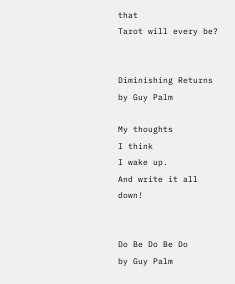that
Tarot will every be?


Diminishing Returns
by Guy Palm

My thoughts
I think
I wake up.
And write it all down!


Do Be Do Be Do
by Guy Palm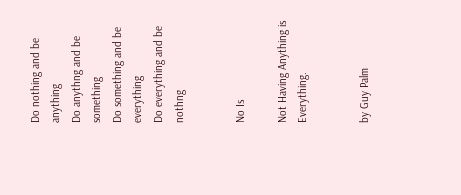Do nothing and be anything
Do anythng and be something
Do something and be everything
Do everything and be nothng


No Is

Not Having Anything is Everything.


by Guy Palm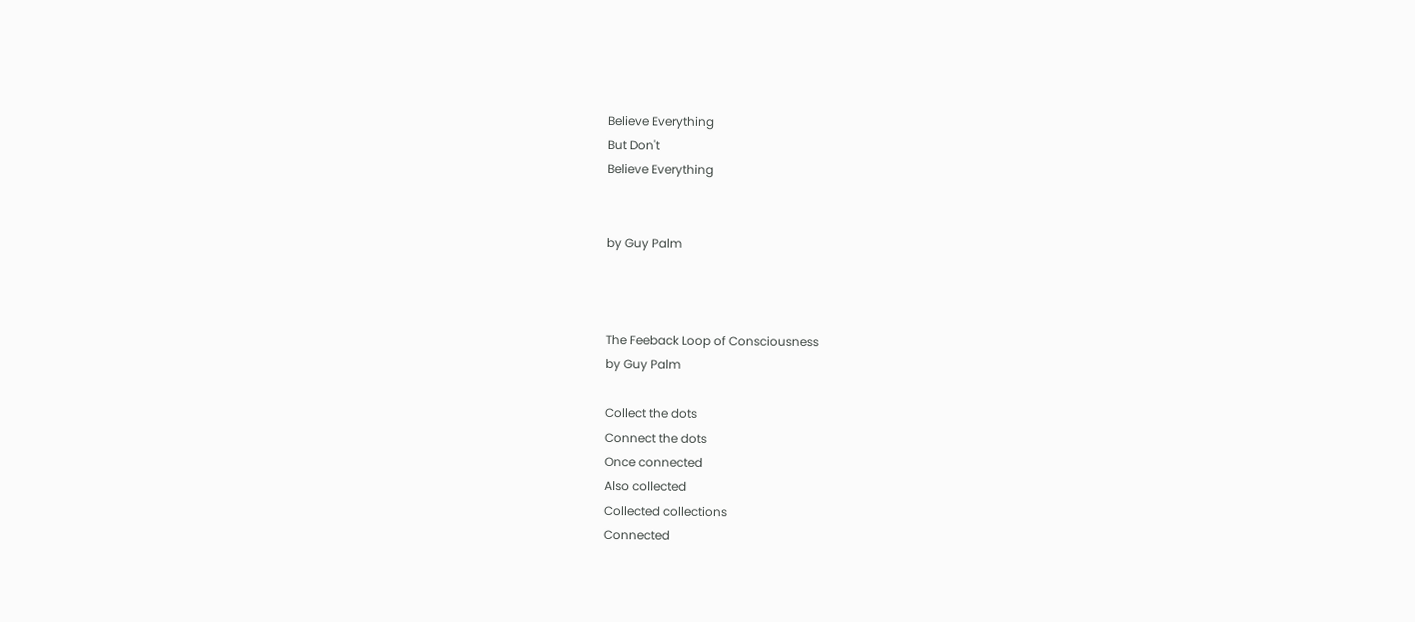Believe Everything
But Don't
Believe Everything


by Guy Palm



The Feeback Loop of Consciousness
by Guy Palm

Collect the dots
Connect the dots
Once connected
Also collected
Collected collections
Connected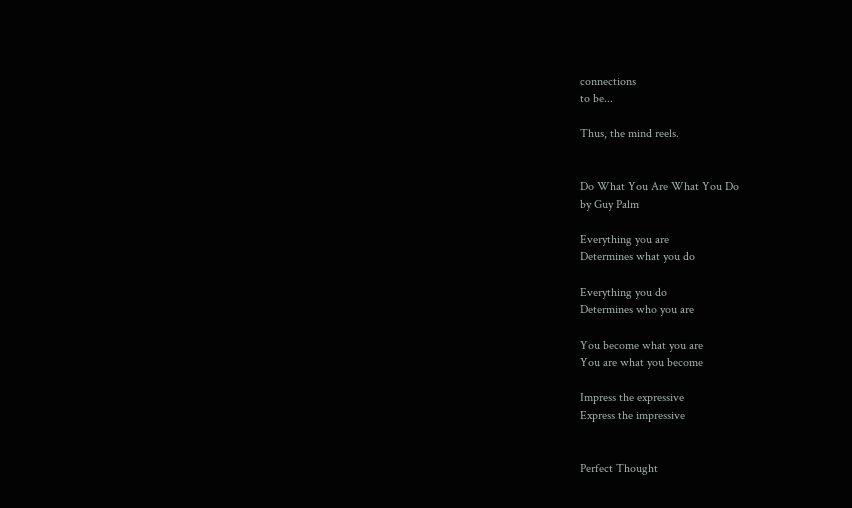connections
to be...

Thus, the mind reels.


Do What You Are What You Do
by Guy Palm

Everything you are
Determines what you do

Everything you do
Determines who you are

You become what you are
You are what you become

Impress the expressive
Express the impressive


Perfect Thought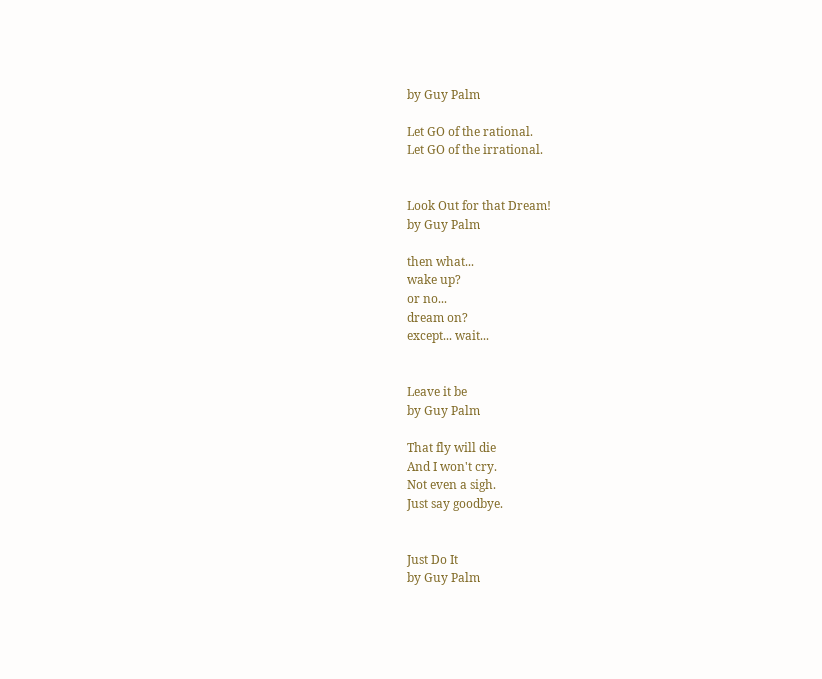by Guy Palm

Let GO of the rational.
Let GO of the irrational.


Look Out for that Dream!
by Guy Palm

then what...
wake up?
or no...
dream on?
except... wait...


Leave it be
by Guy Palm

That fly will die
And I won't cry.
Not even a sigh.
Just say goodbye.


Just Do It
by Guy Palm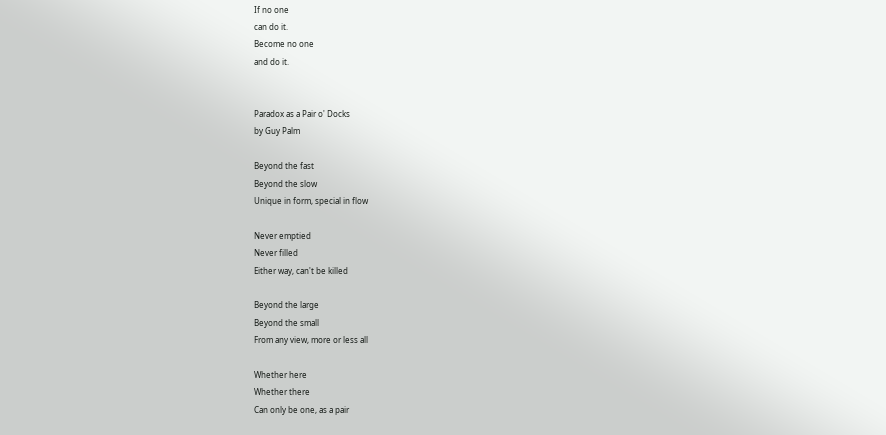If no one
can do it.
Become no one
and do it.


Paradox as a Pair o' Docks
by Guy Palm

Beyond the fast
Beyond the slow
Unique in form, special in flow

Never emptied
Never filled
Either way, can't be killed

Beyond the large
Beyond the small
From any view, more or less all

Whether here
Whether there
Can only be one, as a pair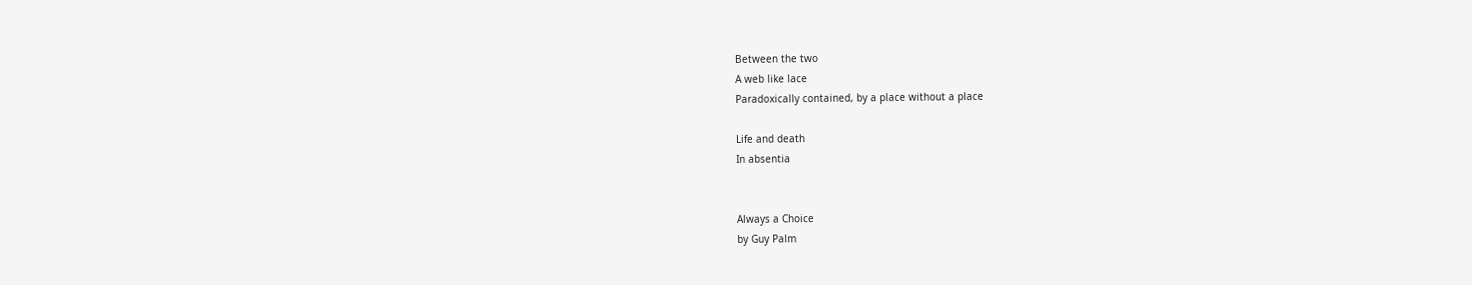Between the two
A web like lace
Paradoxically contained, by a place without a place

Life and death
In absentia


Always a Choice
by Guy Palm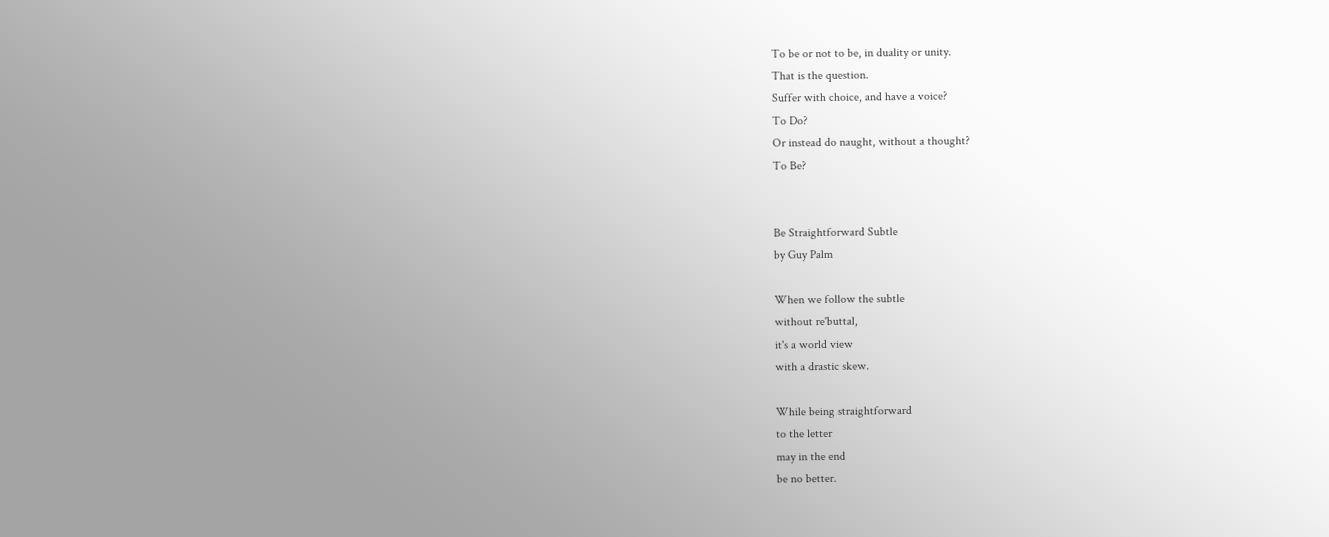To be or not to be, in duality or unity.
That is the question.
Suffer with choice, and have a voice?
To Do?
Or instead do naught, without a thought?
To Be?


Be Straightforward Subtle
by Guy Palm

When we follow the subtle
without re'buttal,
it's a world view
with a drastic skew.

While being straightforward
to the letter
may in the end
be no better.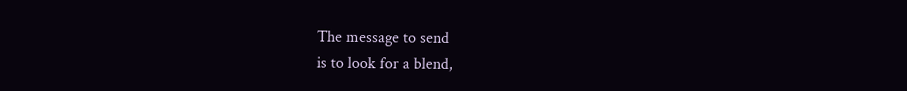The message to send
is to look for a blend,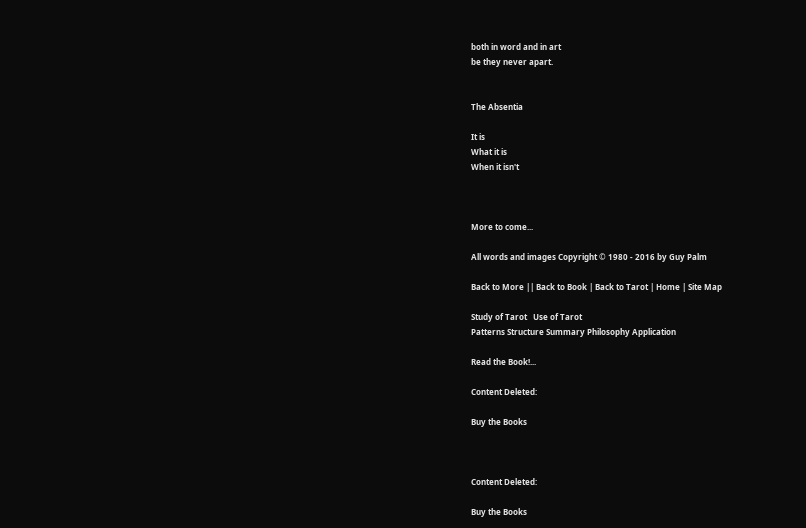both in word and in art
be they never apart.


The Absentia

It is
What it is
When it isn't



More to come...

All words and images Copyright © 1980 - 2016 by Guy Palm

Back to More || Back to Book | Back to Tarot | Home | Site Map

Study of Tarot   Use of Tarot
Patterns Structure Summary Philosophy Application

Read the Book!...

Content Deleted:

Buy the Books



Content Deleted:

Buy the Books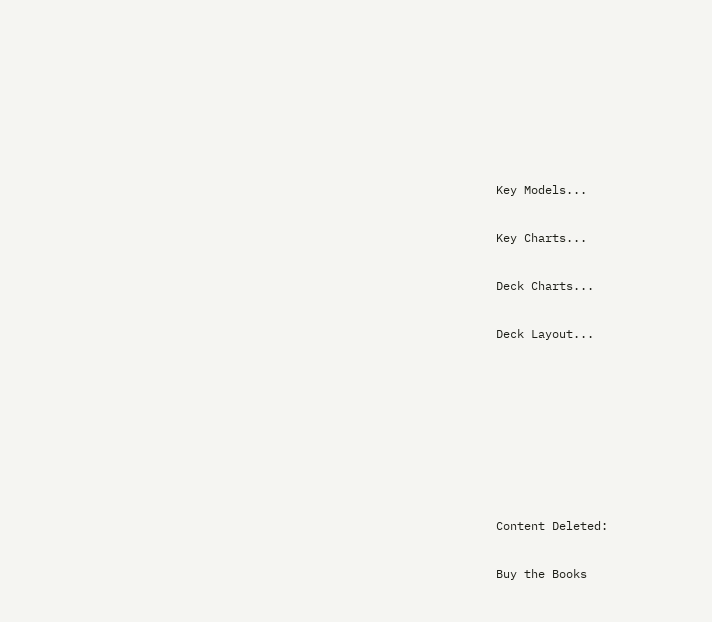Key Models...

Key Charts...

Deck Charts...

Deck Layout...







Content Deleted:

Buy the Books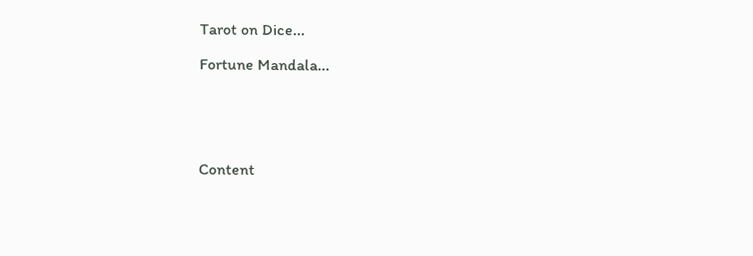Tarot on Dice...

Fortune Mandala...





Content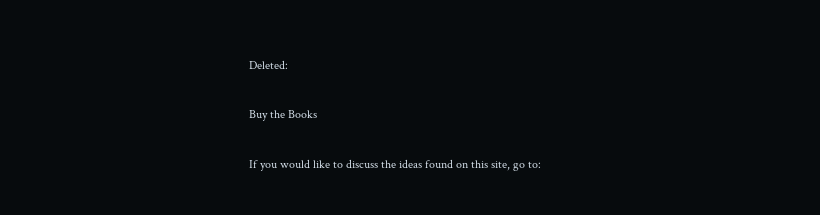Deleted:

Buy the Books

If you would like to discuss the ideas found on this site, go to: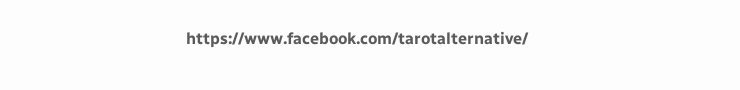https://www.facebook.com/tarotalternative/